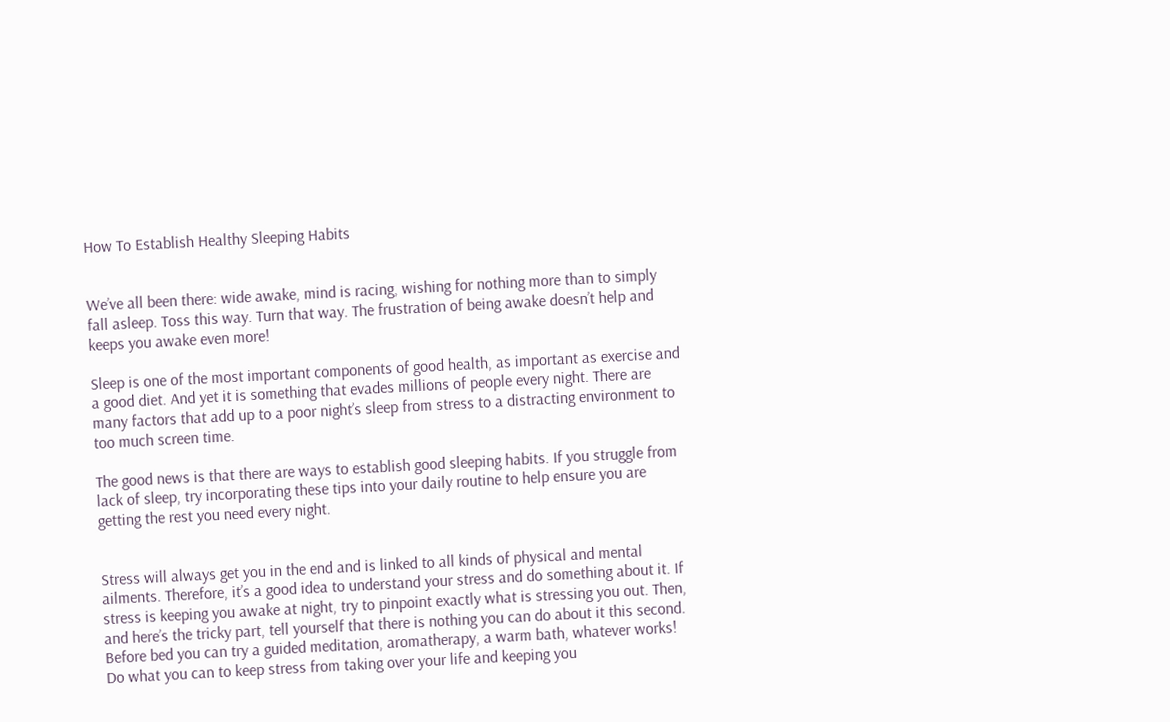How To Establish Healthy Sleeping Habits


We’ve all been there: wide awake, mind is racing, wishing for nothing more than to simply fall asleep. Toss this way. Turn that way. The frustration of being awake doesn’t help and keeps you awake even more!

Sleep is one of the most important components of good health, as important as exercise and a good diet. And yet it is something that evades millions of people every night. There are many factors that add up to a poor night’s sleep from stress to a distracting environment to too much screen time.

The good news is that there are ways to establish good sleeping habits. If you struggle from lack of sleep, try incorporating these tips into your daily routine to help ensure you are getting the rest you need every night.


Stress will always get you in the end and is linked to all kinds of physical and mental ailments. Therefore, it’s a good idea to understand your stress and do something about it. If stress is keeping you awake at night, try to pinpoint exactly what is stressing you out. Then, and here’s the tricky part, tell yourself that there is nothing you can do about it this second. Before bed you can try a guided meditation, aromatherapy, a warm bath, whatever works! Do what you can to keep stress from taking over your life and keeping you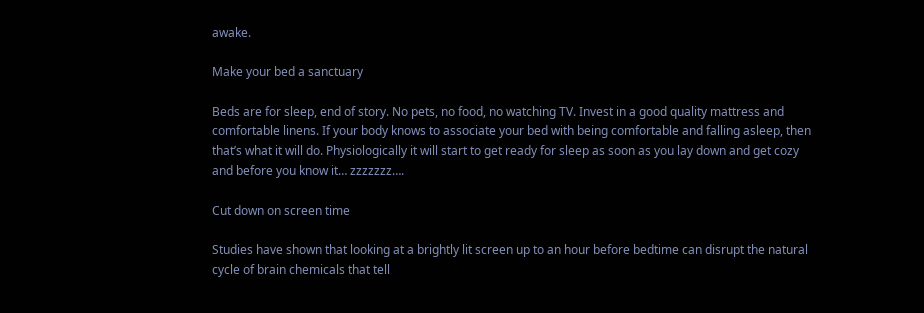awake.

Make your bed a sanctuary

Beds are for sleep, end of story. No pets, no food, no watching TV. Invest in a good quality mattress and comfortable linens. If your body knows to associate your bed with being comfortable and falling asleep, then that’s what it will do. Physiologically it will start to get ready for sleep as soon as you lay down and get cozy and before you know it… zzzzzzz….

Cut down on screen time

Studies have shown that looking at a brightly lit screen up to an hour before bedtime can disrupt the natural cycle of brain chemicals that tell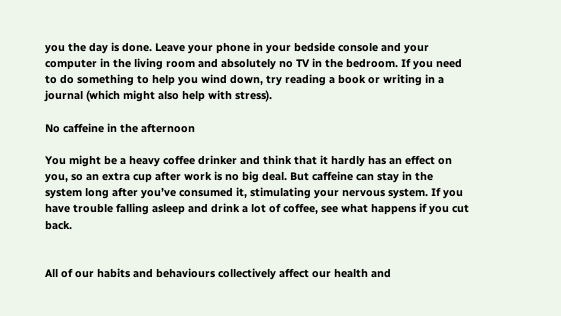you the day is done. Leave your phone in your bedside console and your computer in the living room and absolutely no TV in the bedroom. If you need to do something to help you wind down, try reading a book or writing in a journal (which might also help with stress).

No caffeine in the afternoon

You might be a heavy coffee drinker and think that it hardly has an effect on you, so an extra cup after work is no big deal. But caffeine can stay in the system long after you’ve consumed it, stimulating your nervous system. If you have trouble falling asleep and drink a lot of coffee, see what happens if you cut back.


All of our habits and behaviours collectively affect our health and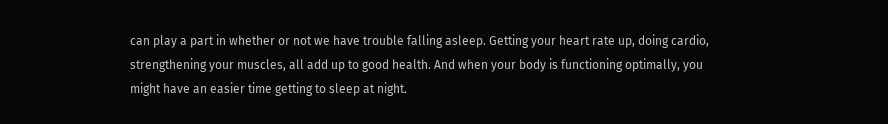can play a part in whether or not we have trouble falling asleep. Getting your heart rate up, doing cardio, strengthening your muscles, all add up to good health. And when your body is functioning optimally, you might have an easier time getting to sleep at night.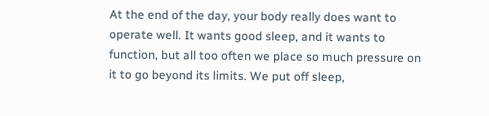At the end of the day, your body really does want to operate well. It wants good sleep, and it wants to function, but all too often we place so much pressure on it to go beyond its limits. We put off sleep,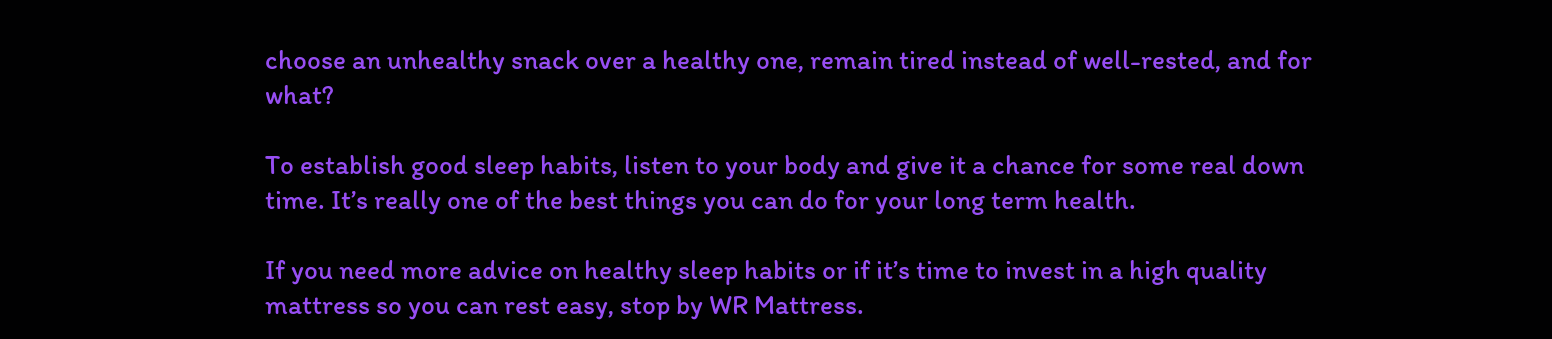choose an unhealthy snack over a healthy one, remain tired instead of well-rested, and for what?

To establish good sleep habits, listen to your body and give it a chance for some real down time. It’s really one of the best things you can do for your long term health.

If you need more advice on healthy sleep habits or if it’s time to invest in a high quality mattress so you can rest easy, stop by WR Mattress.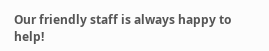Our friendly staff is always happy to help!